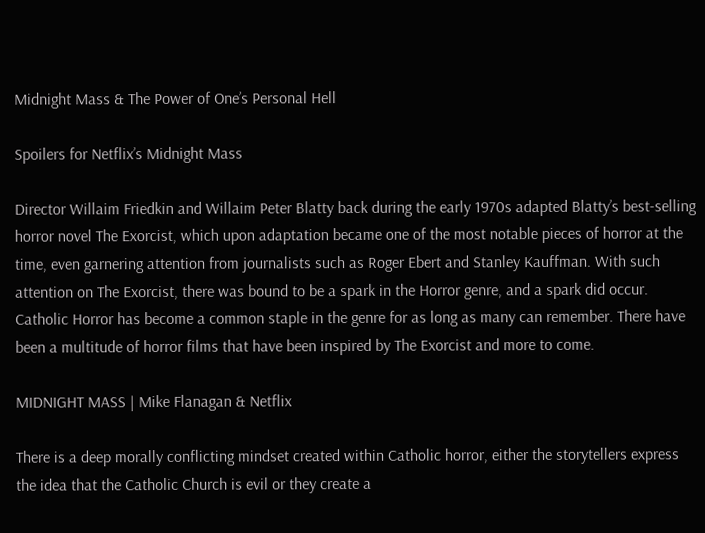Midnight Mass & The Power of One’s Personal Hell

Spoilers for Netflix’s Midnight Mass

Director Willaim Friedkin and Willaim Peter Blatty back during the early 1970s adapted Blatty’s best-selling horror novel The Exorcist, which upon adaptation became one of the most notable pieces of horror at the time, even garnering attention from journalists such as Roger Ebert and Stanley Kauffman. With such attention on The Exorcist, there was bound to be a spark in the Horror genre, and a spark did occur. Catholic Horror has become a common staple in the genre for as long as many can remember. There have been a multitude of horror films that have been inspired by The Exorcist and more to come.

MIDNIGHT MASS | Mike Flanagan & Netflix

There is a deep morally conflicting mindset created within Catholic horror, either the storytellers express the idea that the Catholic Church is evil or they create a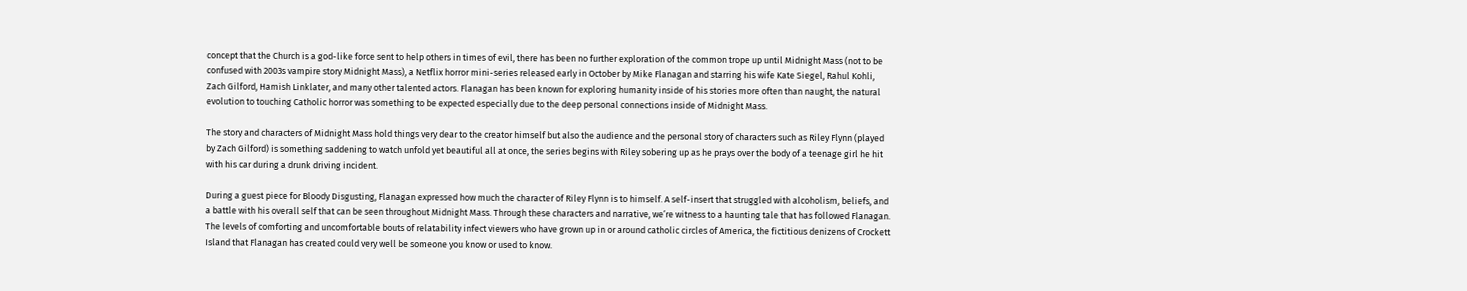concept that the Church is a god-like force sent to help others in times of evil, there has been no further exploration of the common trope up until Midnight Mass (not to be confused with 2003s vampire story Midnight Mass), a Netflix horror mini-series released early in October by Mike Flanagan and starring his wife Kate Siegel, Rahul Kohli, Zach Gilford, Hamish Linklater, and many other talented actors. Flanagan has been known for exploring humanity inside of his stories more often than naught, the natural evolution to touching Catholic horror was something to be expected especially due to the deep personal connections inside of Midnight Mass.

The story and characters of Midnight Mass hold things very dear to the creator himself but also the audience and the personal story of characters such as Riley Flynn (played by Zach Gilford) is something saddening to watch unfold yet beautiful all at once, the series begins with Riley sobering up as he prays over the body of a teenage girl he hit with his car during a drunk driving incident.

During a guest piece for Bloody Disgusting, Flanagan expressed how much the character of Riley Flynn is to himself. A self-insert that struggled with alcoholism, beliefs, and a battle with his overall self that can be seen throughout Midnight Mass. Through these characters and narrative, we’re witness to a haunting tale that has followed Flanagan. The levels of comforting and uncomfortable bouts of relatability infect viewers who have grown up in or around catholic circles of America, the fictitious denizens of Crockett Island that Flanagan has created could very well be someone you know or used to know.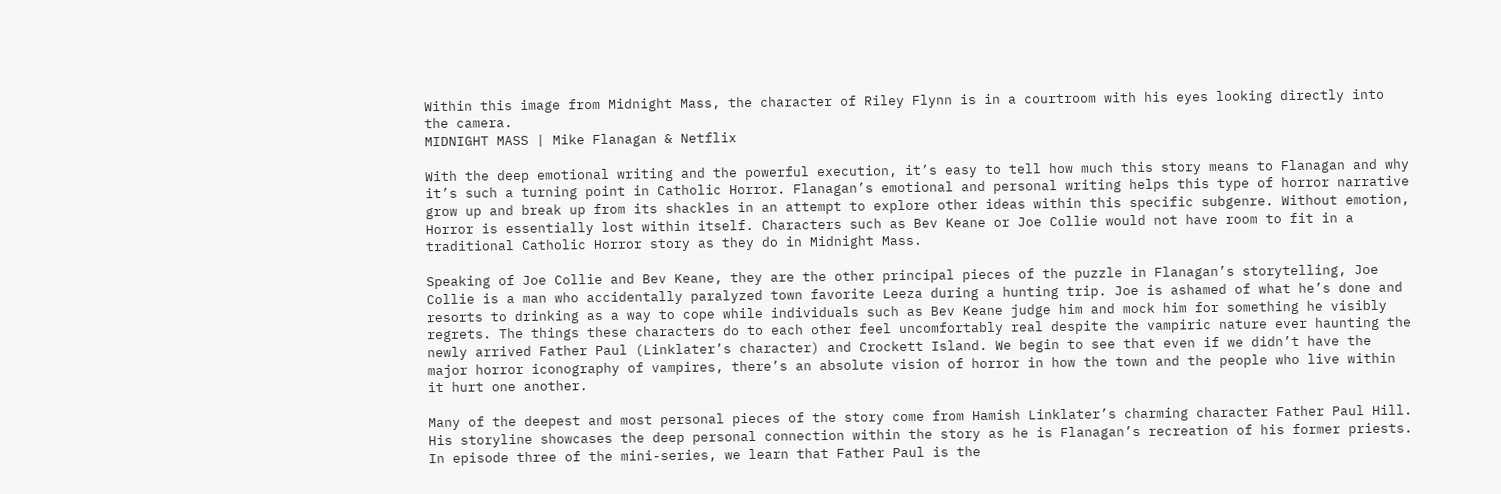Within this image from Midnight Mass, the character of Riley Flynn is in a courtroom with his eyes looking directly into the camera.
MIDNIGHT MASS | Mike Flanagan & Netflix

With the deep emotional writing and the powerful execution, it’s easy to tell how much this story means to Flanagan and why it’s such a turning point in Catholic Horror. Flanagan’s emotional and personal writing helps this type of horror narrative grow up and break up from its shackles in an attempt to explore other ideas within this specific subgenre. Without emotion, Horror is essentially lost within itself. Characters such as Bev Keane or Joe Collie would not have room to fit in a traditional Catholic Horror story as they do in Midnight Mass.

Speaking of Joe Collie and Bev Keane, they are the other principal pieces of the puzzle in Flanagan’s storytelling, Joe Collie is a man who accidentally paralyzed town favorite Leeza during a hunting trip. Joe is ashamed of what he’s done and resorts to drinking as a way to cope while individuals such as Bev Keane judge him and mock him for something he visibly regrets. The things these characters do to each other feel uncomfortably real despite the vampiric nature ever haunting the newly arrived Father Paul (Linklater’s character) and Crockett Island. We begin to see that even if we didn’t have the major horror iconography of vampires, there’s an absolute vision of horror in how the town and the people who live within it hurt one another.

Many of the deepest and most personal pieces of the story come from Hamish Linklater’s charming character Father Paul Hill. His storyline showcases the deep personal connection within the story as he is Flanagan’s recreation of his former priests. In episode three of the mini-series, we learn that Father Paul is the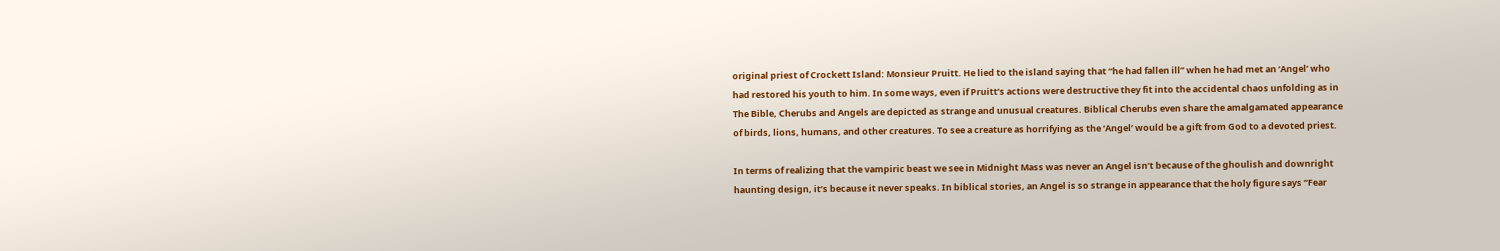original priest of Crockett Island: Monsieur Pruitt. He lied to the island saying that “he had fallen ill” when he had met an ‘Angel’ who had restored his youth to him. In some ways, even if Pruitt’s actions were destructive they fit into the accidental chaos unfolding as in The Bible, Cherubs and Angels are depicted as strange and unusual creatures. Biblical Cherubs even share the amalgamated appearance of birds, lions, humans, and other creatures. To see a creature as horrifying as the ‘Angel’ would be a gift from God to a devoted priest.

In terms of realizing that the vampiric beast we see in Midnight Mass was never an Angel isn’t because of the ghoulish and downright haunting design, it’s because it never speaks. In biblical stories, an Angel is so strange in appearance that the holy figure says “Fear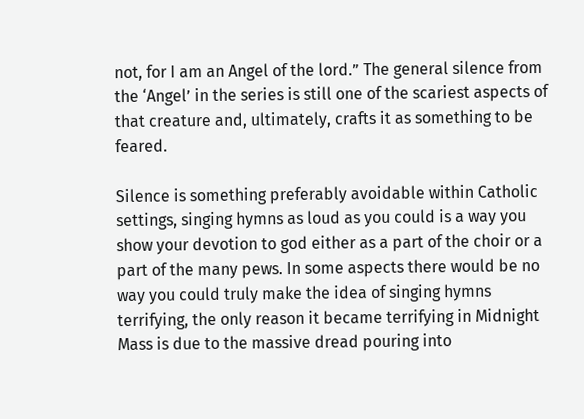not, for I am an Angel of the lord.” The general silence from the ‘Angel’ in the series is still one of the scariest aspects of that creature and, ultimately, crafts it as something to be feared.

Silence is something preferably avoidable within Catholic settings, singing hymns as loud as you could is a way you show your devotion to god either as a part of the choir or a part of the many pews. In some aspects there would be no way you could truly make the idea of singing hymns terrifying, the only reason it became terrifying in Midnight Mass is due to the massive dread pouring into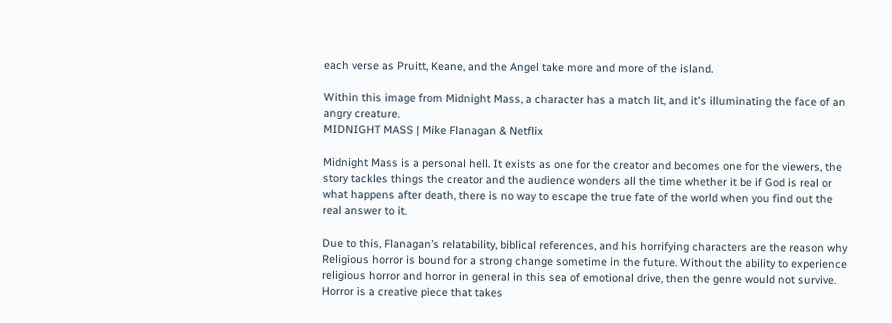each verse as Pruitt, Keane, and the Angel take more and more of the island.

Within this image from Midnight Mass, a character has a match lit, and it's illuminating the face of an angry creature.
MIDNIGHT MASS | Mike Flanagan & Netflix

Midnight Mass is a personal hell. It exists as one for the creator and becomes one for the viewers, the story tackles things the creator and the audience wonders all the time whether it be if God is real or what happens after death, there is no way to escape the true fate of the world when you find out the real answer to it.

Due to this, Flanagan’s relatability, biblical references, and his horrifying characters are the reason why Religious horror is bound for a strong change sometime in the future. Without the ability to experience religious horror and horror in general in this sea of emotional drive, then the genre would not survive. Horror is a creative piece that takes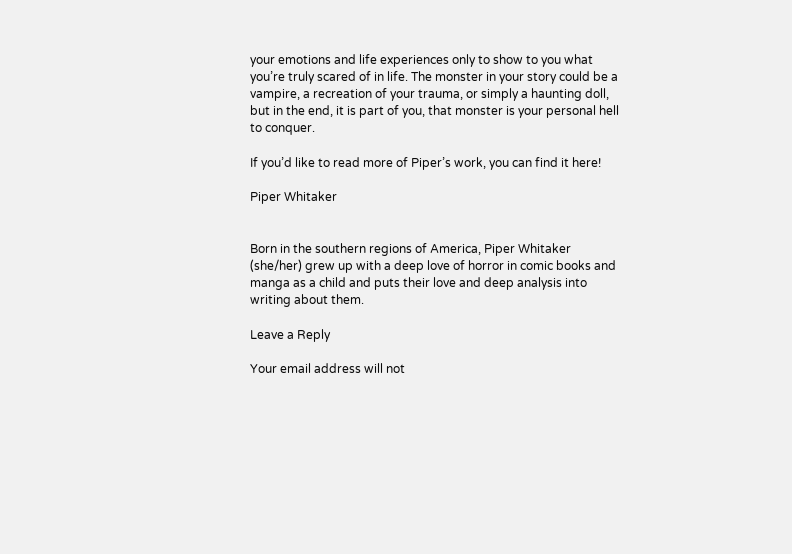your emotions and life experiences only to show to you what you’re truly scared of in life. The monster in your story could be a vampire, a recreation of your trauma, or simply a haunting doll, but in the end, it is part of you, that monster is your personal hell to conquer.

If you’d like to read more of Piper’s work, you can find it here!

Piper Whitaker


Born in the southern regions of America, Piper Whitaker (she/her) grew up with a deep love of horror in comic books and manga as a child and puts their love and deep analysis into writing about them.

Leave a Reply

Your email address will not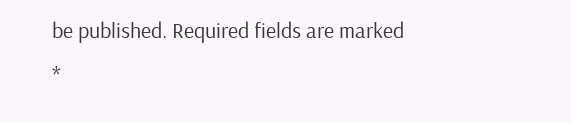be published. Required fields are marked *